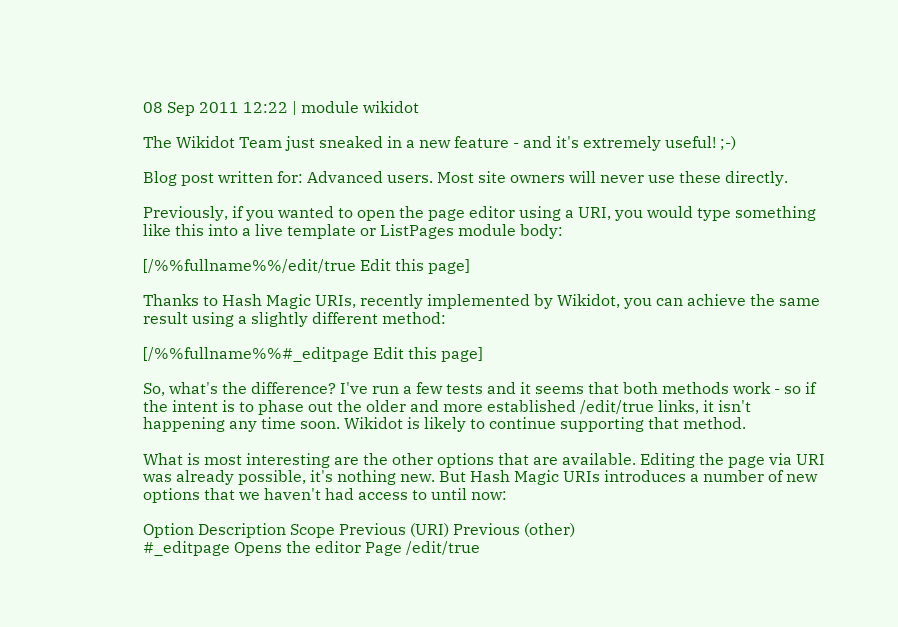08 Sep 2011 12:22 | module wikidot

The Wikidot Team just sneaked in a new feature - and it's extremely useful! ;-)

Blog post written for: Advanced users. Most site owners will never use these directly.

Previously, if you wanted to open the page editor using a URI, you would type something like this into a live template or ListPages module body:

[/%%fullname%%/edit/true Edit this page]

Thanks to Hash Magic URIs, recently implemented by Wikidot, you can achieve the same result using a slightly different method:

[/%%fullname%%#_editpage Edit this page]

So, what's the difference? I've run a few tests and it seems that both methods work - so if the intent is to phase out the older and more established /edit/true links, it isn't happening any time soon. Wikidot is likely to continue supporting that method.

What is most interesting are the other options that are available. Editing the page via URI was already possible, it's nothing new. But Hash Magic URIs introduces a number of new options that we haven't had access to until now:

Option Description Scope Previous (URI) Previous (other)
#_editpage Opens the editor Page /edit/true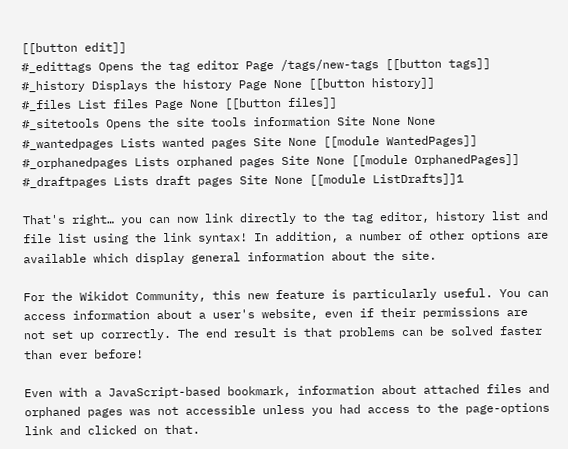[[button edit]]
#_edittags Opens the tag editor Page /tags/new-tags [[button tags]]
#_history Displays the history Page None [[button history]]
#_files List files Page None [[button files]]
#_sitetools Opens the site tools information Site None None
#_wantedpages Lists wanted pages Site None [[module WantedPages]]
#_orphanedpages Lists orphaned pages Site None [[module OrphanedPages]]
#_draftpages Lists draft pages Site None [[module ListDrafts]]1

That's right… you can now link directly to the tag editor, history list and file list using the link syntax! In addition, a number of other options are available which display general information about the site.

For the Wikidot Community, this new feature is particularly useful. You can access information about a user's website, even if their permissions are not set up correctly. The end result is that problems can be solved faster than ever before!

Even with a JavaScript-based bookmark, information about attached files and orphaned pages was not accessible unless you had access to the page-options link and clicked on that.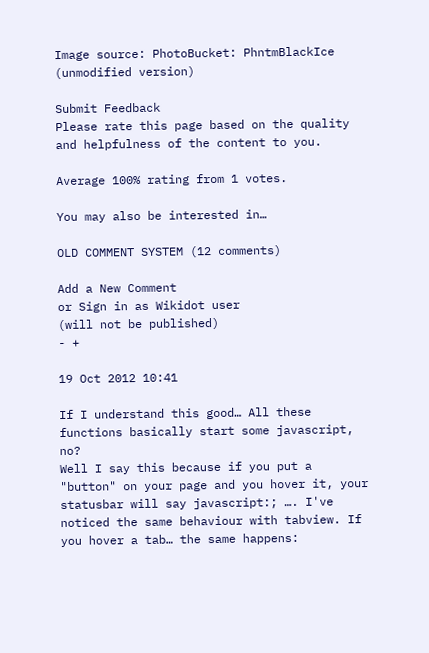Image source: PhotoBucket: PhntmBlackIce (unmodified version)

Submit Feedback
Please rate this page based on the quality and helpfulness of the content to you.

Average 100% rating from 1 votes.

You may also be interested in…

OLD COMMENT SYSTEM (12 comments)

Add a New Comment
or Sign in as Wikidot user
(will not be published)
- +

19 Oct 2012 10:41

If I understand this good… All these functions basically start some javascript, no?
Well I say this because if you put a "button" on your page and you hover it, your statusbar will say javascript:; …. I've noticed the same behaviour with tabview. If you hover a tab… the same happens: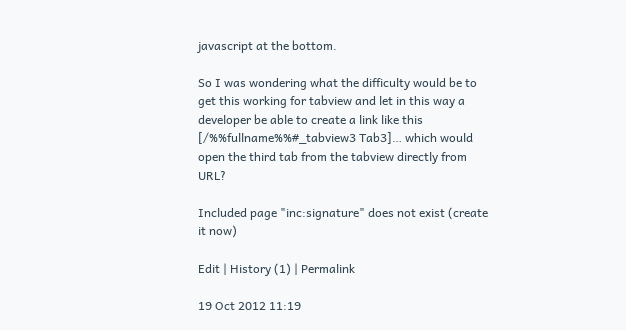javascript at the bottom.

So I was wondering what the difficulty would be to get this working for tabview and let in this way a developer be able to create a link like this [/%%fullname%%#_tabview3 Tab3]… which would open the third tab from the tabview directly from URL?

Included page "inc:signature" does not exist (create it now)

Edit | History (1) | Permalink

19 Oct 2012 11:19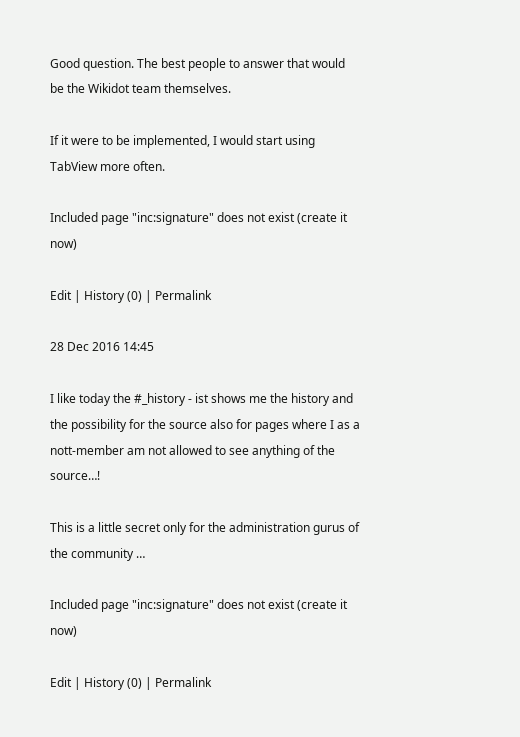Good question. The best people to answer that would be the Wikidot team themselves.

If it were to be implemented, I would start using TabView more often.

Included page "inc:signature" does not exist (create it now)

Edit | History (0) | Permalink

28 Dec 2016 14:45

I like today the #_history - ist shows me the history and the possibility for the source also for pages where I as a nott-member am not allowed to see anything of the source…!

This is a little secret only for the administration gurus of the community …

Included page "inc:signature" does not exist (create it now)

Edit | History (0) | Permalink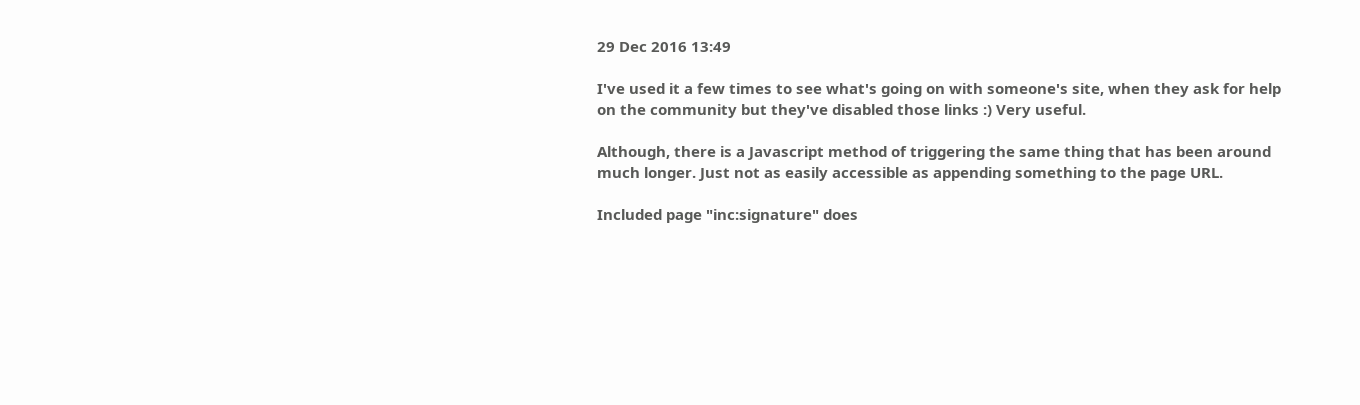29 Dec 2016 13:49

I've used it a few times to see what's going on with someone's site, when they ask for help on the community but they've disabled those links :) Very useful.

Although, there is a Javascript method of triggering the same thing that has been around much longer. Just not as easily accessible as appending something to the page URL.

Included page "inc:signature" does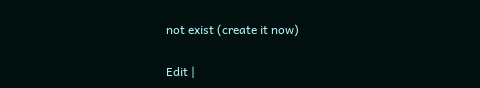not exist (create it now)

Edit |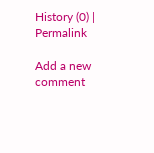History (0) | Permalink

Add a new comment